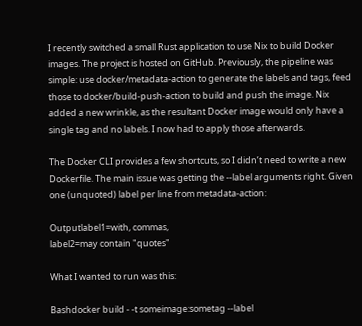I recently switched a small Rust application to use Nix to build Docker images. The project is hosted on GitHub. Previously, the pipeline was simple: use docker/metadata-action to generate the labels and tags, feed those to docker/build-push-action to build and push the image. Nix added a new wrinkle, as the resultant Docker image would only have a single tag and no labels. I now had to apply those afterwards.

The Docker CLI provides a few shortcuts, so I didn’t need to write a new Dockerfile. The main issue was getting the --label arguments right. Given one (unquoted) label per line from metadata-action:

Outputlabel1=with, commas,
label2=may contain "quotes"

What I wanted to run was this:

Bashdocker build - -t someimage:sometag --label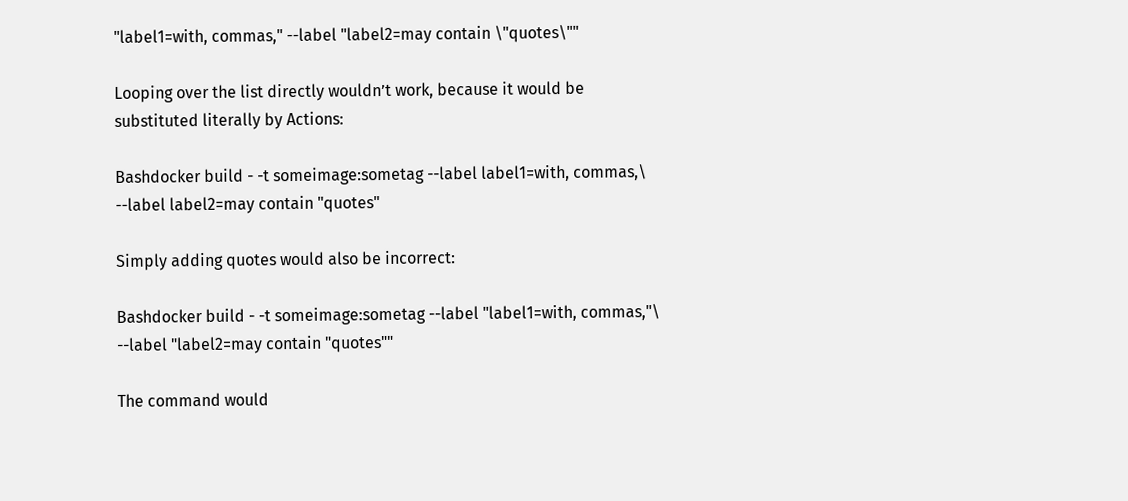"label1=with, commas," --label "label2=may contain \"quotes\""

Looping over the list directly wouldn’t work, because it would be substituted literally by Actions:

Bashdocker build - -t someimage:sometag --label label1=with, commas,\
--label label2=may contain "quotes"

Simply adding quotes would also be incorrect:

Bashdocker build - -t someimage:sometag --label "label1=with, commas,"\
--label "label2=may contain "quotes""

The command would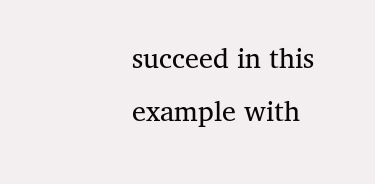succeed in this example with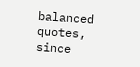balanced quotes, since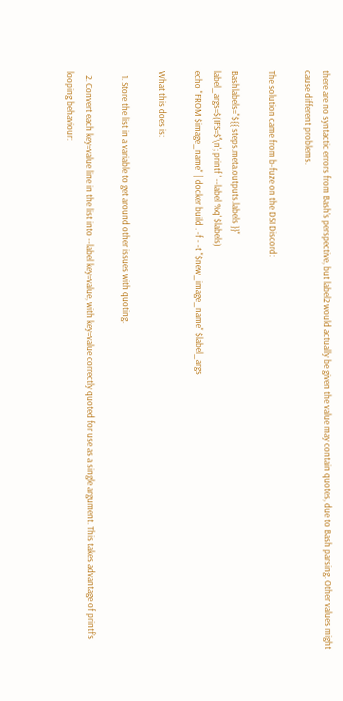there are no syntactic errors from Bash’s perspective, but label2 would actually be given the value may contain quotes, due to Bash parsing. Other values might cause different problems.

The solution came from b-fuze on the DSI Discord:

Bashlabels="${{ steps.meta.outputs.labels }}"
label_args=$(IFS=$'\n'; printf ' --label %q' $labels)
echo "FROM $image_name" | docker build . -f - -t "$new_image_name" $label_args

What this does is:

  1. Store the list in a variable to get around other issues with quoting.

  2. Convert each key=value line in the list into --label key=value, with key=value correctly quoted for use as a single argument. This takes advantage of printf’s looping behaviour: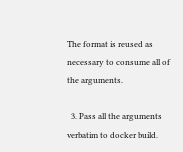The format is reused as necessary to consume all of the arguments.

  3. Pass all the arguments verbatim to docker build.